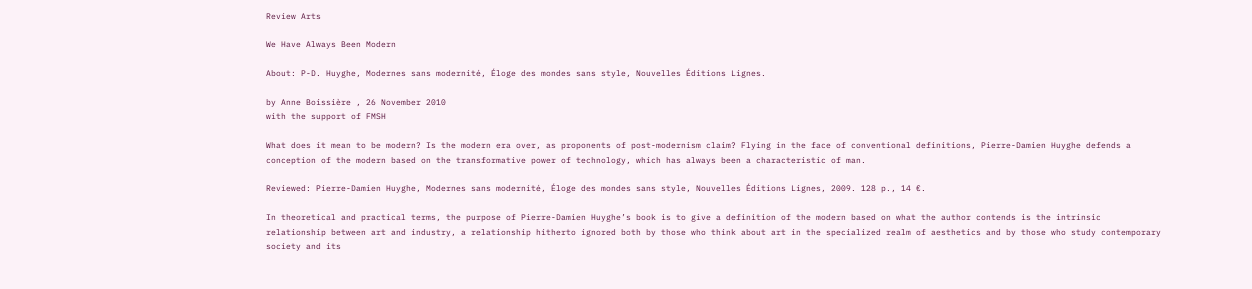Review Arts

We Have Always Been Modern

About: P-D. Huyghe, Modernes sans modernité, Éloge des mondes sans style, Nouvelles Éditions Lignes.

by Anne Boissière , 26 November 2010
with the support of FMSH

What does it mean to be modern? Is the modern era over, as proponents of post-modernism claim? Flying in the face of conventional definitions, Pierre-Damien Huyghe defends a conception of the modern based on the transformative power of technology, which has always been a characteristic of man.

Reviewed: Pierre-Damien Huyghe, Modernes sans modernité, Éloge des mondes sans style, Nouvelles Éditions Lignes, 2009. 128 p., 14 €.

In theoretical and practical terms, the purpose of Pierre-Damien Huyghe’s book is to give a definition of the modern based on what the author contends is the intrinsic relationship between art and industry, a relationship hitherto ignored both by those who think about art in the specialized realm of aesthetics and by those who study contemporary society and its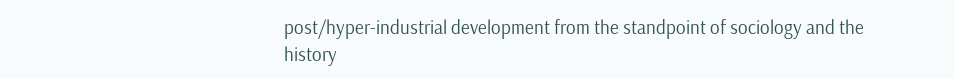post/hyper-industrial development from the standpoint of sociology and the history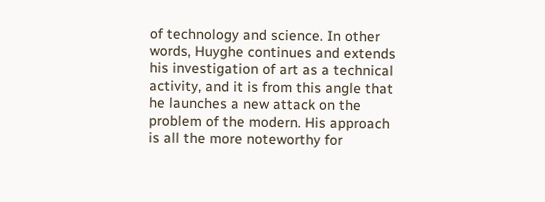of technology and science. In other words, Huyghe continues and extends his investigation of art as a technical activity, and it is from this angle that he launches a new attack on the problem of the modern. His approach is all the more noteworthy for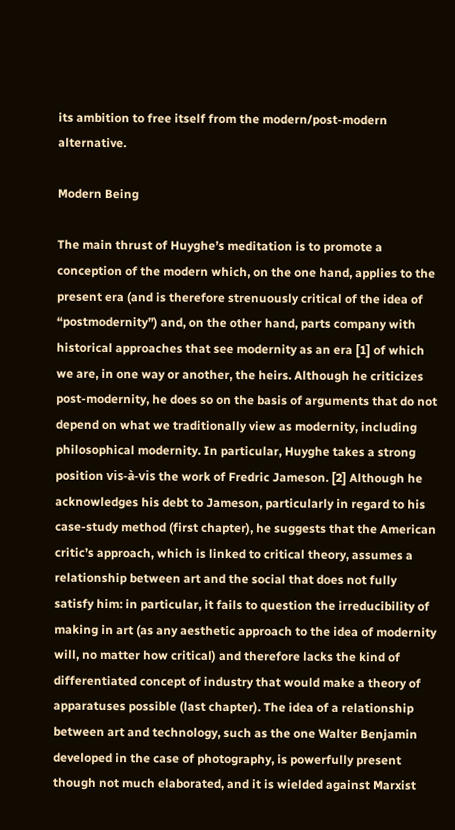its ambition to free itself from the modern/post-modern alternative.

Modern Being

The main thrust of Huyghe’s meditation is to promote a conception of the modern which, on the one hand, applies to the present era (and is therefore strenuously critical of the idea of “postmodernity”) and, on the other hand, parts company with historical approaches that see modernity as an era [1] of which we are, in one way or another, the heirs. Although he criticizes post-modernity, he does so on the basis of arguments that do not depend on what we traditionally view as modernity, including philosophical modernity. In particular, Huyghe takes a strong position vis-à-vis the work of Fredric Jameson. [2] Although he acknowledges his debt to Jameson, particularly in regard to his case-study method (first chapter), he suggests that the American critic’s approach, which is linked to critical theory, assumes a relationship between art and the social that does not fully satisfy him: in particular, it fails to question the irreducibility of making in art (as any aesthetic approach to the idea of modernity will, no matter how critical) and therefore lacks the kind of differentiated concept of industry that would make a theory of apparatuses possible (last chapter). The idea of a relationship between art and technology, such as the one Walter Benjamin developed in the case of photography, is powerfully present though not much elaborated, and it is wielded against Marxist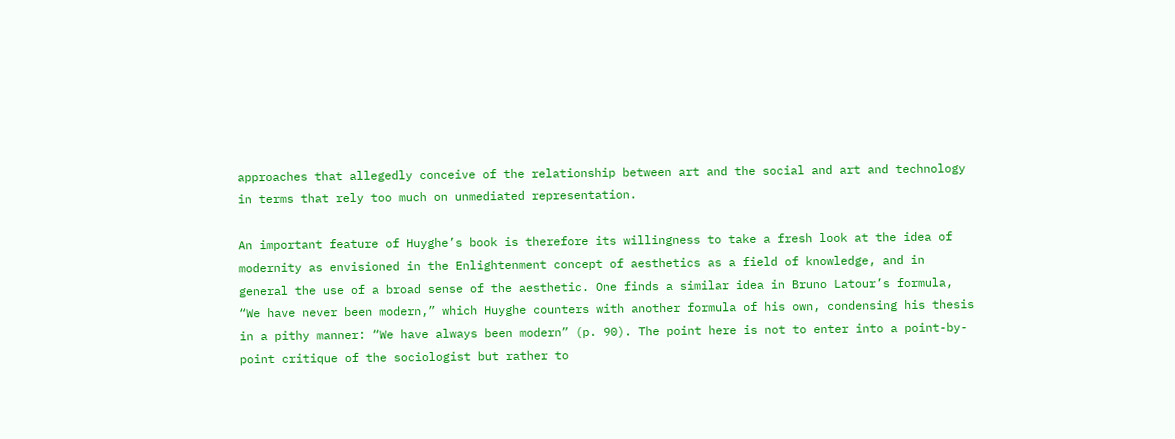approaches that allegedly conceive of the relationship between art and the social and art and technology in terms that rely too much on unmediated representation.

An important feature of Huyghe’s book is therefore its willingness to take a fresh look at the idea of modernity as envisioned in the Enlightenment concept of aesthetics as a field of knowledge, and in general the use of a broad sense of the aesthetic. One finds a similar idea in Bruno Latour’s formula, “We have never been modern,” which Huyghe counters with another formula of his own, condensing his thesis in a pithy manner: “We have always been modern” (p. 90). The point here is not to enter into a point-by-point critique of the sociologist but rather to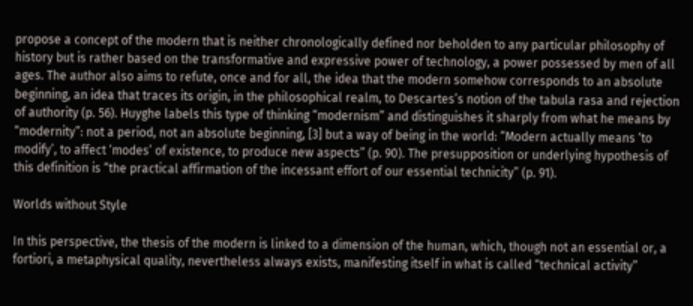propose a concept of the modern that is neither chronologically defined nor beholden to any particular philosophy of history but is rather based on the transformative and expressive power of technology, a power possessed by men of all ages. The author also aims to refute, once and for all, the idea that the modern somehow corresponds to an absolute beginning, an idea that traces its origin, in the philosophical realm, to Descartes’s notion of the tabula rasa and rejection of authority (p. 56). Huyghe labels this type of thinking “modernism” and distinguishes it sharply from what he means by “modernity”: not a period, not an absolute beginning, [3] but a way of being in the world: “Modern actually means ‘to modify’, to affect ‘modes’ of existence, to produce new aspects” (p. 90). The presupposition or underlying hypothesis of this definition is “the practical affirmation of the incessant effort of our essential technicity” (p. 91).

Worlds without Style

In this perspective, the thesis of the modern is linked to a dimension of the human, which, though not an essential or, a fortiori, a metaphysical quality, nevertheless always exists, manifesting itself in what is called “technical activity”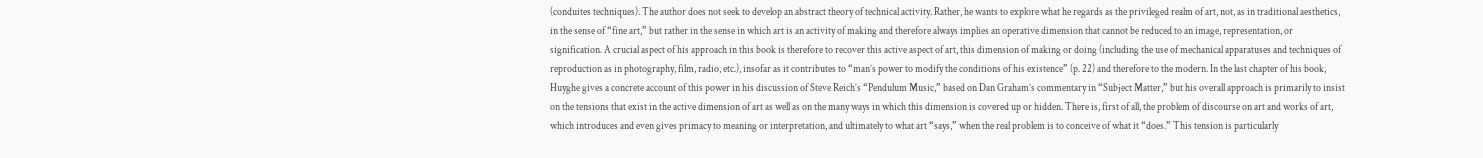(conduites techniques). The author does not seek to develop an abstract theory of technical activity. Rather, he wants to explore what he regards as the privileged realm of art, not, as in traditional aesthetics, in the sense of “fine art,” but rather in the sense in which art is an activity of making and therefore always implies an operative dimension that cannot be reduced to an image, representation, or signification. A crucial aspect of his approach in this book is therefore to recover this active aspect of art, this dimension of making or doing (including the use of mechanical apparatuses and techniques of reproduction as in photography, film, radio, etc.), insofar as it contributes to “man’s power to modify the conditions of his existence” (p. 22) and therefore to the modern. In the last chapter of his book, Huyghe gives a concrete account of this power in his discussion of Steve Reich’s “Pendulum Music,” based on Dan Graham’s commentary in “Subject Matter,” but his overall approach is primarily to insist on the tensions that exist in the active dimension of art as well as on the many ways in which this dimension is covered up or hidden. There is, first of all, the problem of discourse on art and works of art, which introduces and even gives primacy to meaning or interpretation, and ultimately to what art “says,” when the real problem is to conceive of what it “does.” This tension is particularly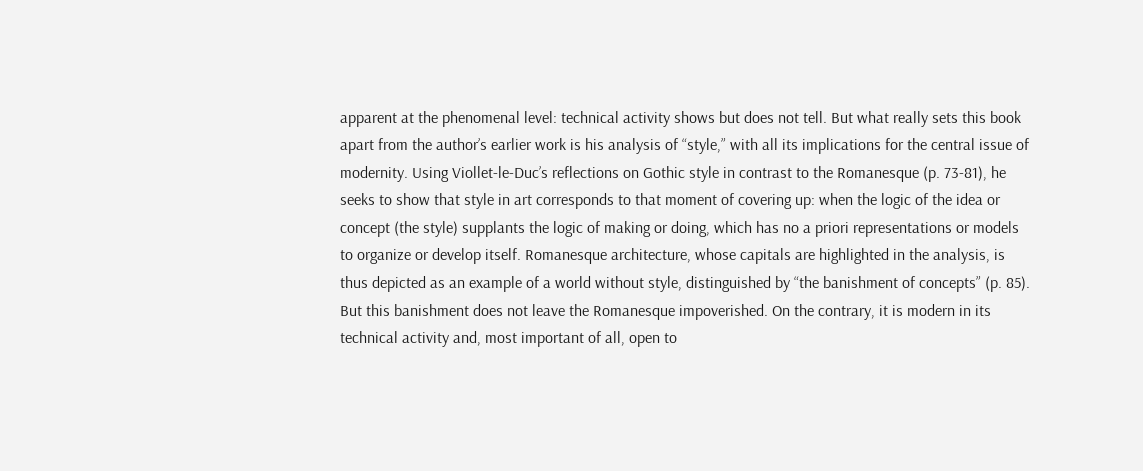apparent at the phenomenal level: technical activity shows but does not tell. But what really sets this book apart from the author’s earlier work is his analysis of “style,” with all its implications for the central issue of modernity. Using Viollet-le-Duc’s reflections on Gothic style in contrast to the Romanesque (p. 73-81), he seeks to show that style in art corresponds to that moment of covering up: when the logic of the idea or concept (the style) supplants the logic of making or doing, which has no a priori representations or models to organize or develop itself. Romanesque architecture, whose capitals are highlighted in the analysis, is thus depicted as an example of a world without style, distinguished by “the banishment of concepts” (p. 85). But this banishment does not leave the Romanesque impoverished. On the contrary, it is modern in its technical activity and, most important of all, open to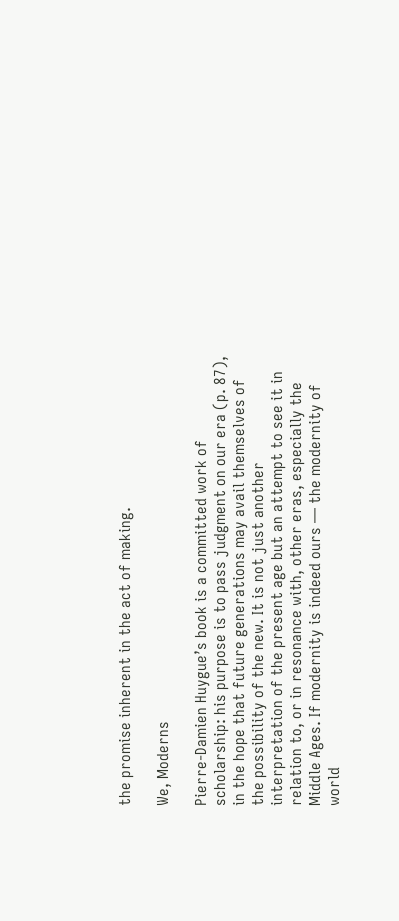the promise inherent in the act of making.

We, Moderns

Pierre-Damien Huygue’s book is a committed work of scholarship: his purpose is to pass judgment on our era (p. 87), in the hope that future generations may avail themselves of the possibility of the new. It is not just another interpretation of the present age but an attempt to see it in relation to, or in resonance with, other eras, especially the Middle Ages. If modernity is indeed ours — the modernity of world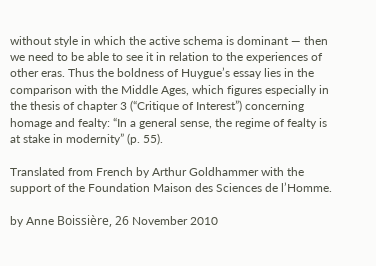without style in which the active schema is dominant — then we need to be able to see it in relation to the experiences of other eras. Thus the boldness of Huygue’s essay lies in the comparison with the Middle Ages, which figures especially in the thesis of chapter 3 (“Critique of Interest”) concerning homage and fealty: “In a general sense, the regime of fealty is at stake in modernity” (p. 55).

Translated from French by Arthur Goldhammer with the support of the Foundation Maison des Sciences de l’Homme.

by Anne Boissière, 26 November 2010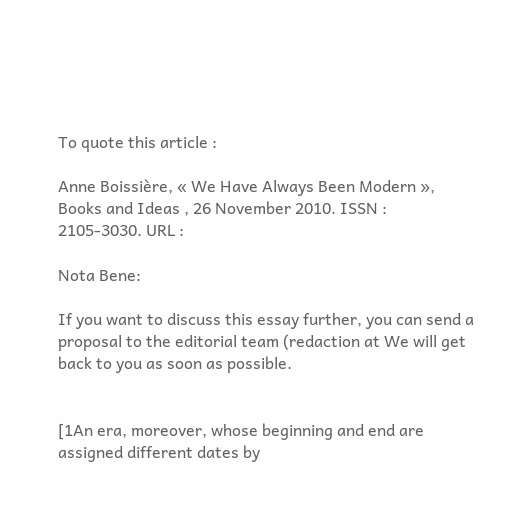To quote this article :

Anne Boissière, « We Have Always Been Modern », Books and Ideas , 26 November 2010. ISSN : 2105-3030. URL :

Nota Bene:

If you want to discuss this essay further, you can send a proposal to the editorial team (redaction at We will get back to you as soon as possible.


[1An era, moreover, whose beginning and end are assigned different dates by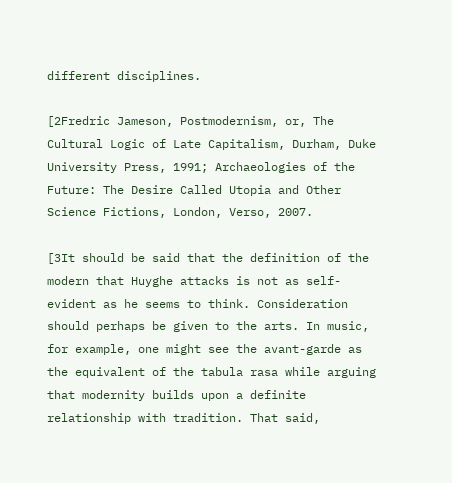different disciplines.

[2Fredric Jameson, Postmodernism, or, The Cultural Logic of Late Capitalism, Durham, Duke University Press, 1991; Archaeologies of the Future: The Desire Called Utopia and Other Science Fictions, London, Verso, 2007.

[3It should be said that the definition of the modern that Huyghe attacks is not as self-evident as he seems to think. Consideration should perhaps be given to the arts. In music, for example, one might see the avant-garde as the equivalent of the tabula rasa while arguing that modernity builds upon a definite relationship with tradition. That said,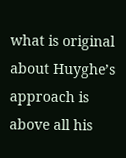what is original about Huyghe’s approach is above all his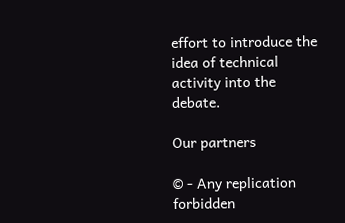effort to introduce the idea of technical activity into the debate.

Our partners

© - Any replication forbidden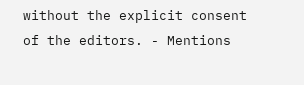without the explicit consent of the editors. - Mentions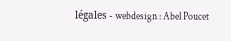légales - webdesign : Abel Poucet